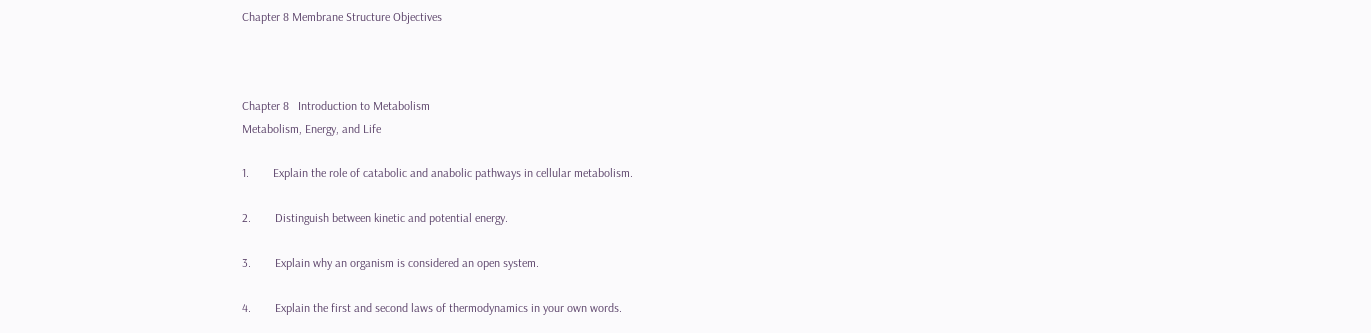Chapter 8 Membrane Structure Objectives



Chapter 8   Introduction to Metabolism
Metabolism, Energy, and Life

1.        Explain the role of catabolic and anabolic pathways in cellular metabolism.

2.        Distinguish between kinetic and potential energy.

3.        Explain why an organism is considered an open system.

4.        Explain the first and second laws of thermodynamics in your own words.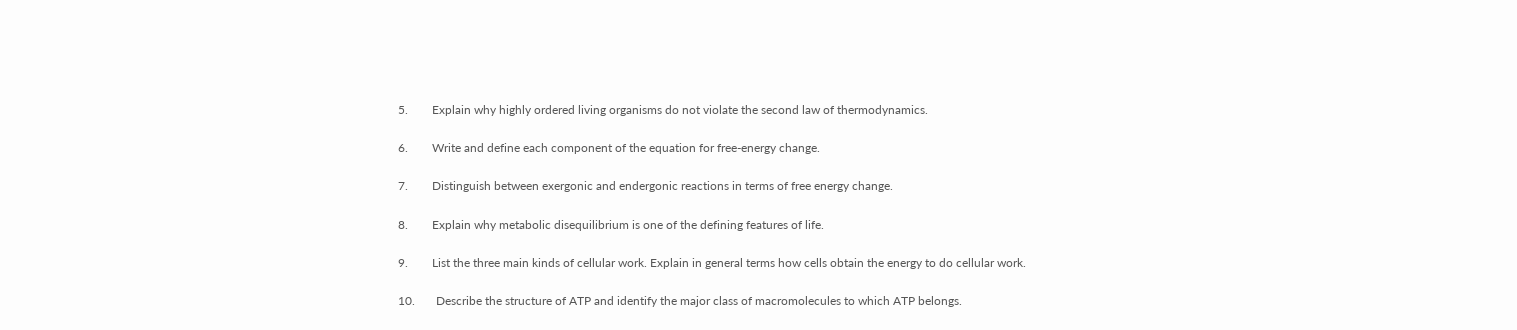5.        Explain why highly ordered living organisms do not violate the second law of thermodynamics.

6.        Write and define each component of the equation for free-energy change.

7.        Distinguish between exergonic and endergonic reactions in terms of free energy change.

8.        Explain why metabolic disequilibrium is one of the defining features of life.

9.        List the three main kinds of cellular work. Explain in general terms how cells obtain the energy to do cellular work.

10.       Describe the structure of ATP and identify the major class of macromolecules to which ATP belongs.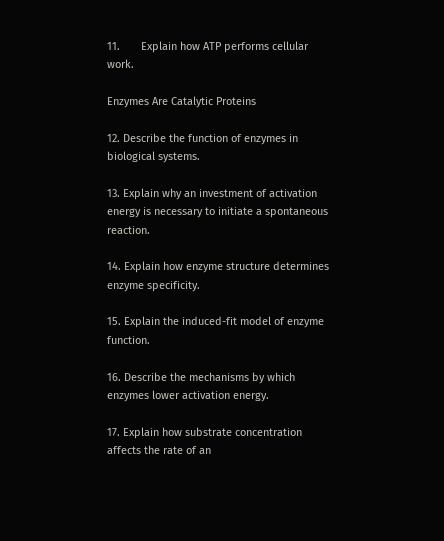11.       Explain how ATP performs cellular work.

Enzymes Are Catalytic Proteins

12. Describe the function of enzymes in biological systems.

13. Explain why an investment of activation energy is necessary to initiate a spontaneous reaction.

14. Explain how enzyme structure determines enzyme specificity.

15. Explain the induced-fit model of enzyme function.

16. Describe the mechanisms by which enzymes lower activation energy.

17. Explain how substrate concentration affects the rate of an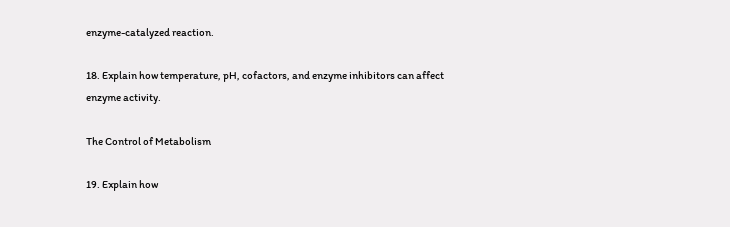enzyme-catalyzed reaction.

18. Explain how temperature, pH, cofactors, and enzyme inhibitors can affect enzyme activity.

The Control of Metabolism

19. Explain how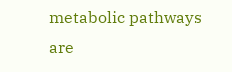metabolic pathways are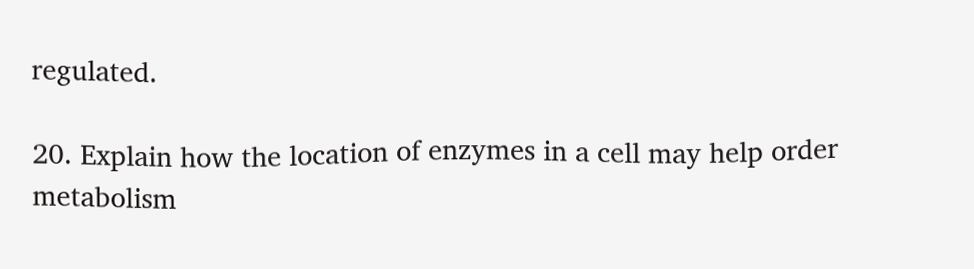regulated.

20. Explain how the location of enzymes in a cell may help order metabolism